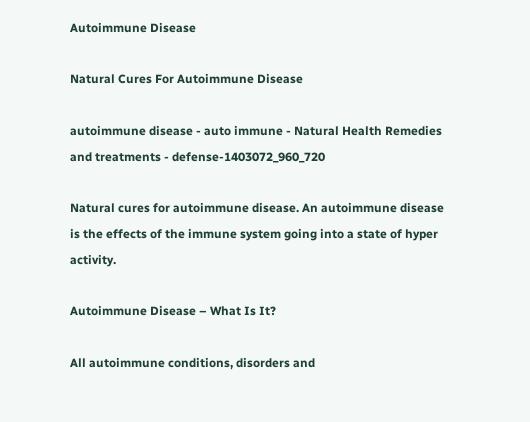Autoimmune Disease

Natural Cures For Autoimmune Disease

autoimmune disease - auto immune - Natural Health Remedies and treatments - defense-1403072_960_720

Natural cures for autoimmune disease. An autoimmune disease is the effects of the immune system going into a state of hyper activity.

Autoimmune Disease – What Is It?

All autoimmune conditions, disorders and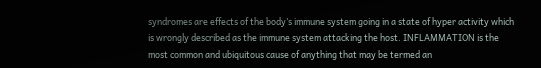syndromes are effects of the body’s immune system going in a state of hyper activity which is wrongly described as the immune system attacking the host. INFLAMMATION is the most common and ubiquitous cause of anything that may be termed an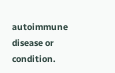autoimmune disease or condition.